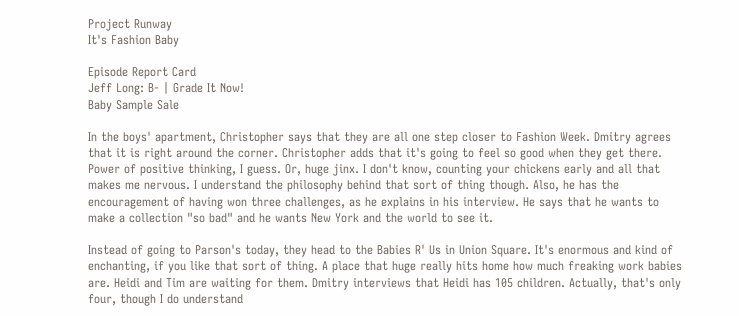Project Runway
It's Fashion Baby

Episode Report Card
Jeff Long: B- | Grade It Now!
Baby Sample Sale

In the boys' apartment, Christopher says that they are all one step closer to Fashion Week. Dmitry agrees that it is right around the corner. Christopher adds that it's going to feel so good when they get there. Power of positive thinking, I guess. Or, huge jinx. I don't know, counting your chickens early and all that makes me nervous. I understand the philosophy behind that sort of thing though. Also, he has the encouragement of having won three challenges, as he explains in his interview. He says that he wants to make a collection "so bad" and he wants New York and the world to see it.

Instead of going to Parson's today, they head to the Babies R' Us in Union Square. It's enormous and kind of enchanting, if you like that sort of thing. A place that huge really hits home how much freaking work babies are. Heidi and Tim are waiting for them. Dmitry interviews that Heidi has 105 children. Actually, that's only four, though I do understand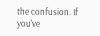the confusion. If you've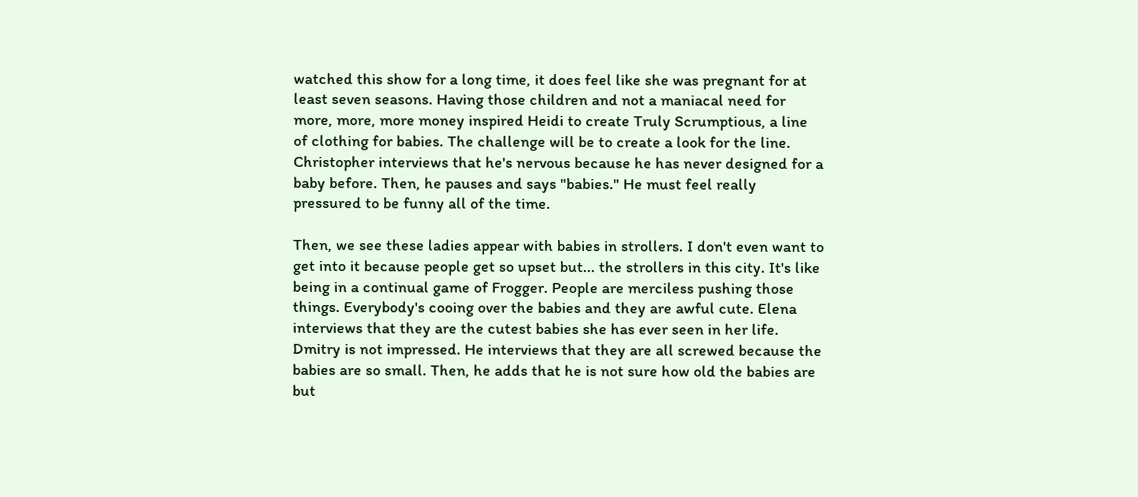watched this show for a long time, it does feel like she was pregnant for at least seven seasons. Having those children and not a maniacal need for more, more, more money inspired Heidi to create Truly Scrumptious, a line of clothing for babies. The challenge will be to create a look for the line. Christopher interviews that he's nervous because he has never designed for a baby before. Then, he pauses and says "babies." He must feel really pressured to be funny all of the time.

Then, we see these ladies appear with babies in strollers. I don't even want to get into it because people get so upset but... the strollers in this city. It's like being in a continual game of Frogger. People are merciless pushing those things. Everybody's cooing over the babies and they are awful cute. Elena interviews that they are the cutest babies she has ever seen in her life. Dmitry is not impressed. He interviews that they are all screwed because the babies are so small. Then, he adds that he is not sure how old the babies are but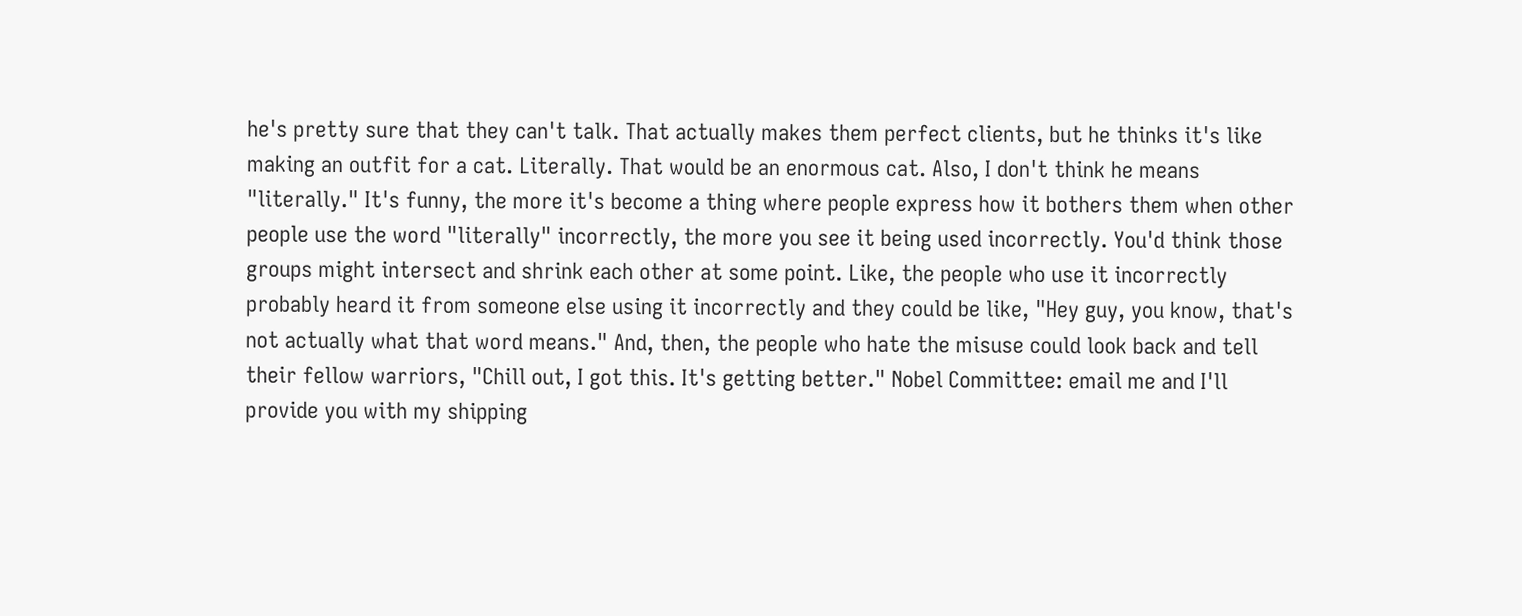he's pretty sure that they can't talk. That actually makes them perfect clients, but he thinks it's like making an outfit for a cat. Literally. That would be an enormous cat. Also, I don't think he means "literally." It's funny, the more it's become a thing where people express how it bothers them when other people use the word "literally" incorrectly, the more you see it being used incorrectly. You'd think those groups might intersect and shrink each other at some point. Like, the people who use it incorrectly probably heard it from someone else using it incorrectly and they could be like, "Hey guy, you know, that's not actually what that word means." And, then, the people who hate the misuse could look back and tell their fellow warriors, "Chill out, I got this. It's getting better." Nobel Committee: email me and I'll provide you with my shipping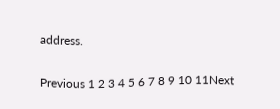address.

Previous 1 2 3 4 5 6 7 8 9 10 11Next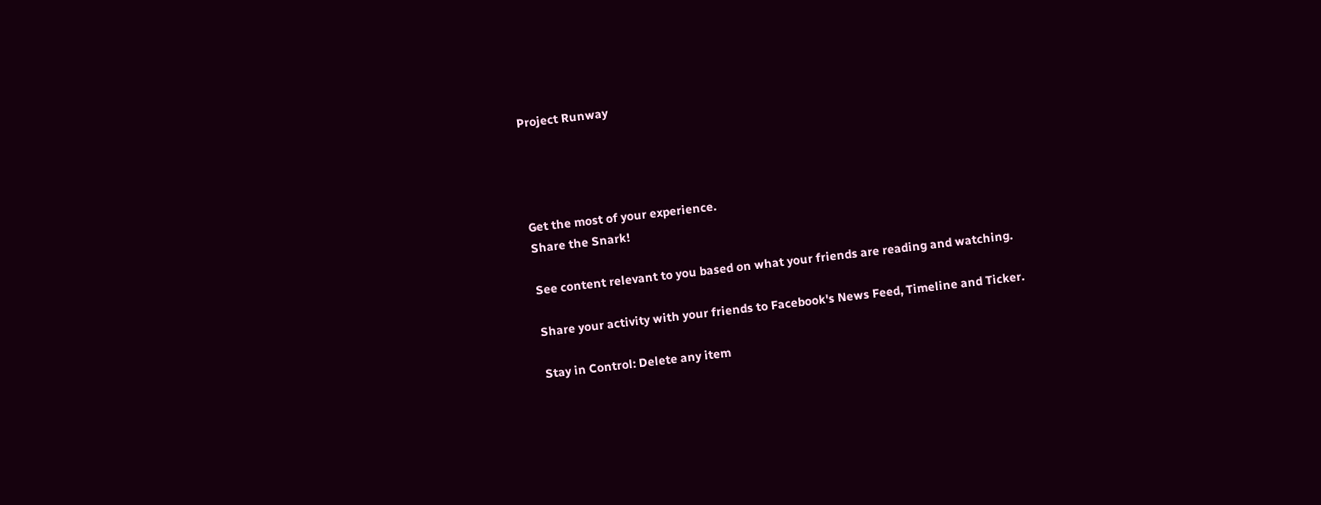Project Runway




Get the most of your experience.
Share the Snark!

See content relevant to you based on what your friends are reading and watching.

Share your activity with your friends to Facebook's News Feed, Timeline and Ticker.

Stay in Control: Delete any item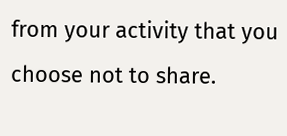from your activity that you choose not to share.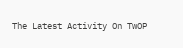The Latest Activity On TwOP